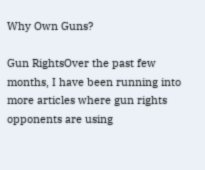Why Own Guns?

Gun RightsOver the past few months, I have been running into more articles where gun rights opponents are using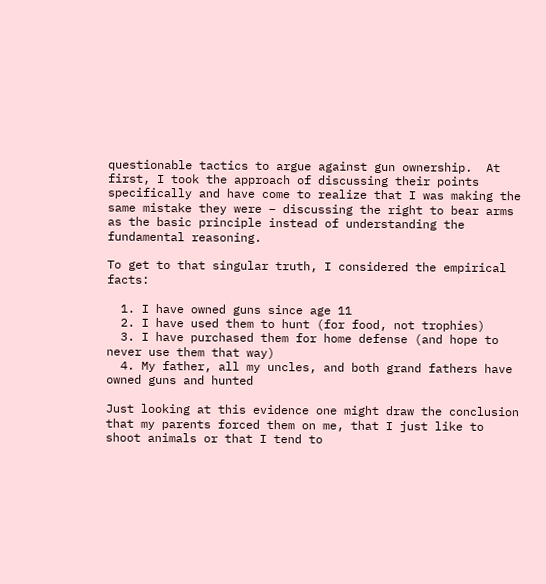questionable tactics to argue against gun ownership.  At first, I took the approach of discussing their points specifically and have come to realize that I was making the same mistake they were – discussing the right to bear arms as the basic principle instead of understanding the fundamental reasoning.

To get to that singular truth, I considered the empirical facts:

  1. I have owned guns since age 11
  2. I have used them to hunt (for food, not trophies)
  3. I have purchased them for home defense (and hope to never use them that way)
  4. My father, all my uncles, and both grand fathers have owned guns and hunted

Just looking at this evidence one might draw the conclusion that my parents forced them on me, that I just like to shoot animals or that I tend to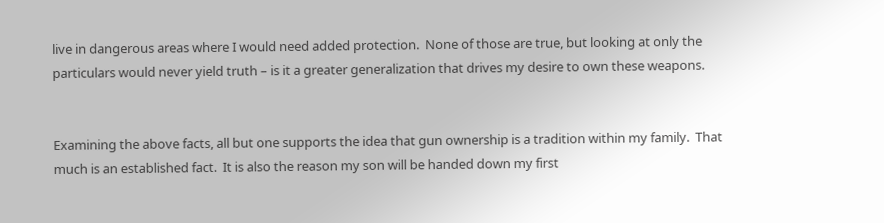live in dangerous areas where I would need added protection.  None of those are true, but looking at only the particulars would never yield truth – is it a greater generalization that drives my desire to own these weapons.


Examining the above facts, all but one supports the idea that gun ownership is a tradition within my family.  That much is an established fact.  It is also the reason my son will be handed down my first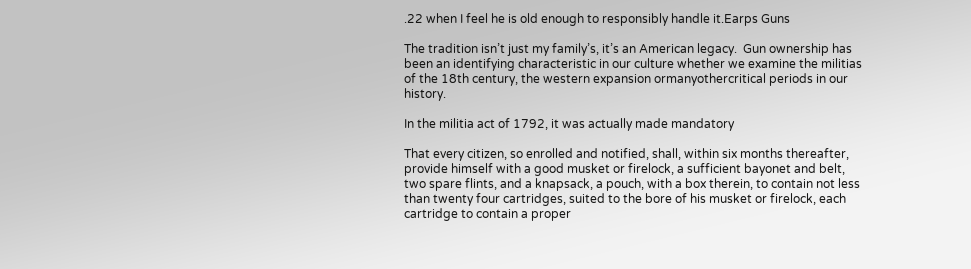.22 when I feel he is old enough to responsibly handle it.Earps Guns

The tradition isn’t just my family’s, it’s an American legacy.  Gun ownership has been an identifying characteristic in our culture whether we examine the militias of the 18th century, the western expansion ormanyothercritical periods in our history.

In the militia act of 1792, it was actually made mandatory

That every citizen, so enrolled and notified, shall, within six months thereafter, provide himself with a good musket or firelock, a sufficient bayonet and belt, two spare flints, and a knapsack, a pouch, with a box therein, to contain not less than twenty four cartridges, suited to the bore of his musket or firelock, each cartridge to contain a proper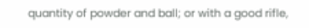quantity of powder and ball; or with a good rifle,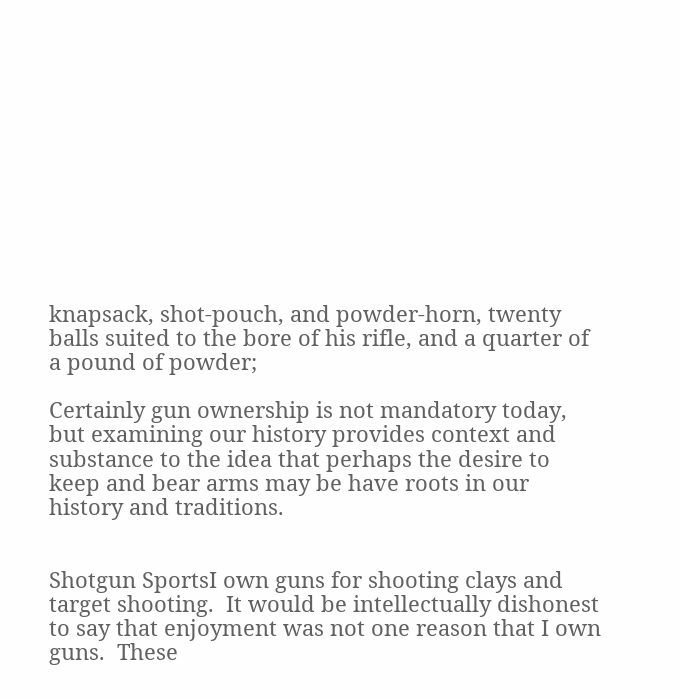knapsack, shot-pouch, and powder-horn, twenty balls suited to the bore of his rifle, and a quarter of a pound of powder;

Certainly gun ownership is not mandatory today, but examining our history provides context and substance to the idea that perhaps the desire to keep and bear arms may be have roots in our history and traditions.


Shotgun SportsI own guns for shooting clays and target shooting.  It would be intellectually dishonest to say that enjoyment was not one reason that I own guns.  These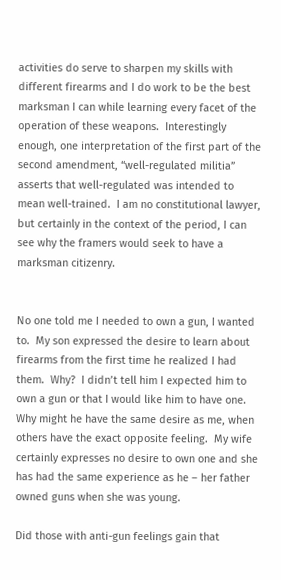activities do serve to sharpen my skills with different firearms and I do work to be the best marksman I can while learning every facet of the operation of these weapons.  Interestingly enough, one interpretation of the first part of the second amendment, “well-regulated militia” asserts that well-regulated was intended to mean well-trained.  I am no constitutional lawyer, but certainly in the context of the period, I can see why the framers would seek to have a marksman citizenry.


No one told me I needed to own a gun, I wanted to.  My son expressed the desire to learn about firearms from the first time he realized I had them.  Why?  I didn’t tell him I expected him to own a gun or that I would like him to have one.  Why might he have the same desire as me, when others have the exact opposite feeling.  My wife certainly expresses no desire to own one and she has had the same experience as he – her father owned guns when she was young.

Did those with anti-gun feelings gain that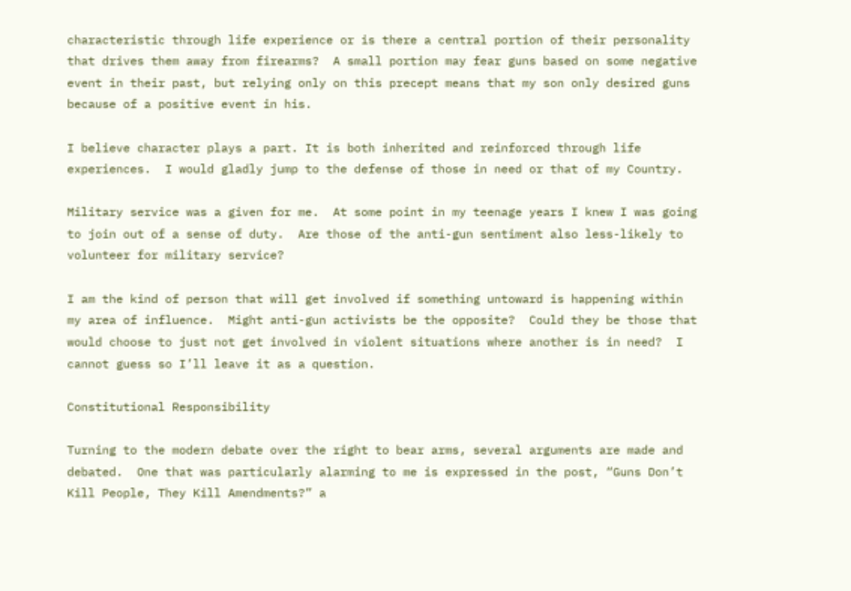characteristic through life experience or is there a central portion of their personality that drives them away from firearms?  A small portion may fear guns based on some negative event in their past, but relying only on this precept means that my son only desired guns because of a positive event in his.

I believe character plays a part. It is both inherited and reinforced through life experiences.  I would gladly jump to the defense of those in need or that of my Country.

Military service was a given for me.  At some point in my teenage years I knew I was going to join out of a sense of duty.  Are those of the anti-gun sentiment also less-likely to volunteer for military service?

I am the kind of person that will get involved if something untoward is happening within my area of influence.  Might anti-gun activists be the opposite?  Could they be those that would choose to just not get involved in violent situations where another is in need?  I cannot guess so I’ll leave it as a question.

Constitutional Responsibility

Turning to the modern debate over the right to bear arms, several arguments are made and debated.  One that was particularly alarming to me is expressed in the post, “Guns Don’t Kill People, They Kill Amendments?” a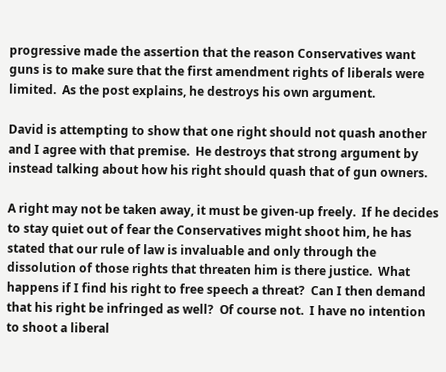progressive made the assertion that the reason Conservatives want guns is to make sure that the first amendment rights of liberals were limited.  As the post explains, he destroys his own argument.

David is attempting to show that one right should not quash another and I agree with that premise.  He destroys that strong argument by instead talking about how his right should quash that of gun owners.

A right may not be taken away, it must be given-up freely.  If he decides to stay quiet out of fear the Conservatives might shoot him, he has stated that our rule of law is invaluable and only through the dissolution of those rights that threaten him is there justice.  What happens if I find his right to free speech a threat?  Can I then demand that his right be infringed as well?  Of course not.  I have no intention to shoot a liberal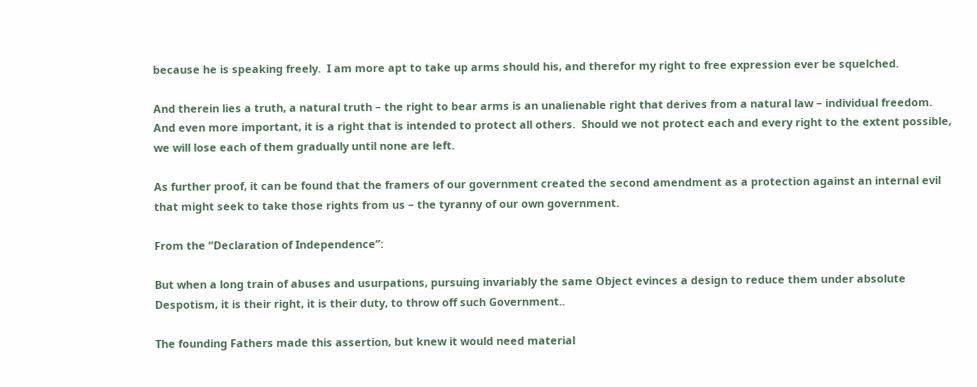because he is speaking freely.  I am more apt to take up arms should his, and therefor my right to free expression ever be squelched.

And therein lies a truth, a natural truth – the right to bear arms is an unalienable right that derives from a natural law – individual freedom.  And even more important, it is a right that is intended to protect all others.  Should we not protect each and every right to the extent possible, we will lose each of them gradually until none are left.

As further proof, it can be found that the framers of our government created the second amendment as a protection against an internal evil that might seek to take those rights from us – the tyranny of our own government.

From the “Declaration of Independence”:

But when a long train of abuses and usurpations, pursuing invariably the same Object evinces a design to reduce them under absolute Despotism, it is their right, it is their duty, to throw off such Government..

The founding Fathers made this assertion, but knew it would need material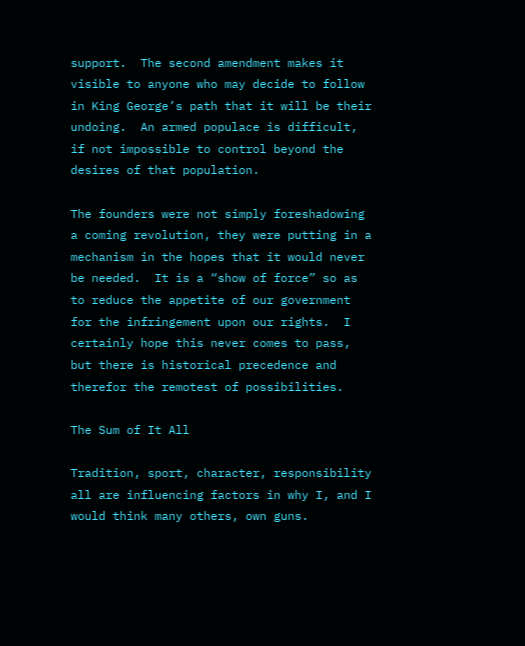support.  The second amendment makes it visible to anyone who may decide to follow in King George’s path that it will be their undoing.  An armed populace is difficult, if not impossible to control beyond the desires of that population.

The founders were not simply foreshadowing a coming revolution, they were putting in a mechanism in the hopes that it would never be needed.  It is a “show of force” so as to reduce the appetite of our government for the infringement upon our rights.  I certainly hope this never comes to pass, but there is historical precedence and therefor the remotest of possibilities.

The Sum of It All

Tradition, sport, character, responsibility all are influencing factors in why I, and I would think many others, own guns.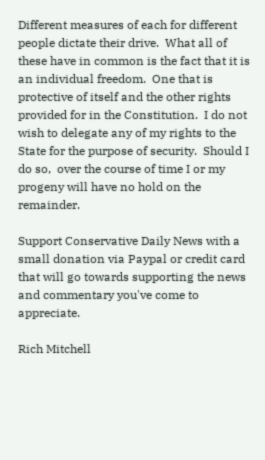Different measures of each for different people dictate their drive.  What all of these have in common is the fact that it is an individual freedom.  One that is protective of itself and the other rights provided for in the Constitution.  I do not wish to delegate any of my rights to the State for the purpose of security.  Should I do so,  over the course of time I or my progeny will have no hold on the remainder.

Support Conservative Daily News with a small donation via Paypal or credit card that will go towards supporting the news and commentary you've come to appreciate.

Rich Mitchell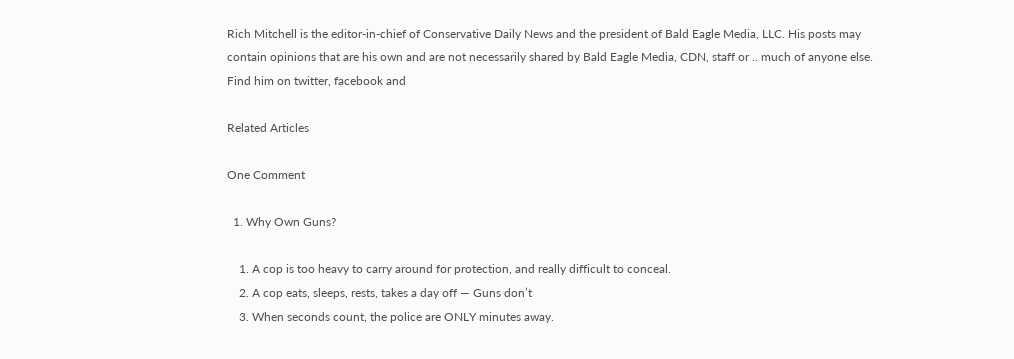Rich Mitchell is the editor-in-chief of Conservative Daily News and the president of Bald Eagle Media, LLC. His posts may contain opinions that are his own and are not necessarily shared by Bald Eagle Media, CDN, staff or .. much of anyone else. Find him on twitter, facebook and

Related Articles

One Comment

  1. Why Own Guns?

    1. A cop is too heavy to carry around for protection, and really difficult to conceal.
    2. A cop eats, sleeps, rests, takes a day off — Guns don’t
    3. When seconds count, the police are ONLY minutes away.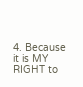4. Because it is MY RIGHT to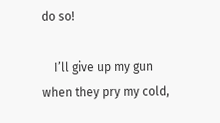do so!

    I’ll give up my gun when they pry my cold,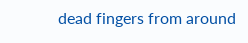dead fingers from around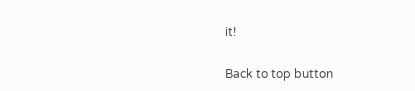it!

Back to top button